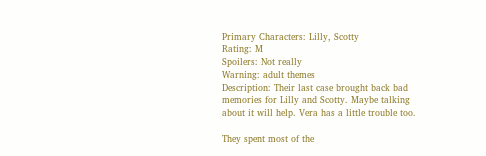Primary Characters: Lilly, Scotty
Rating: M
Spoilers: Not really
Warning: adult themes
Description: Their last case brought back bad memories for Lilly and Scotty. Maybe talking about it will help. Vera has a little trouble too.

They spent most of the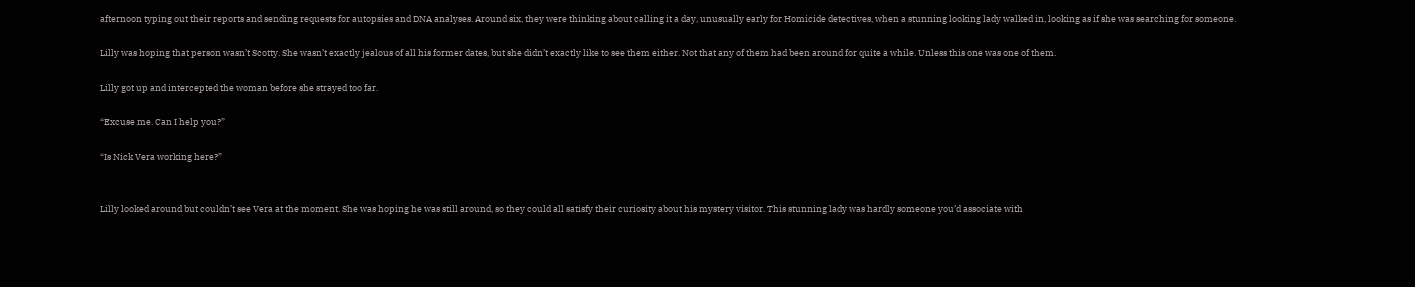afternoon typing out their reports and sending requests for autopsies and DNA analyses. Around six, they were thinking about calling it a day, unusually early for Homicide detectives, when a stunning looking lady walked in, looking as if she was searching for someone.

Lilly was hoping that person wasn’t Scotty. She wasn’t exactly jealous of all his former dates, but she didn’t exactly like to see them either. Not that any of them had been around for quite a while. Unless this one was one of them.

Lilly got up and intercepted the woman before she strayed too far.

“Excuse me. Can I help you?”

“Is Nick Vera working here?”


Lilly looked around but couldn’t see Vera at the moment. She was hoping he was still around, so they could all satisfy their curiosity about his mystery visitor. This stunning lady was hardly someone you’d associate with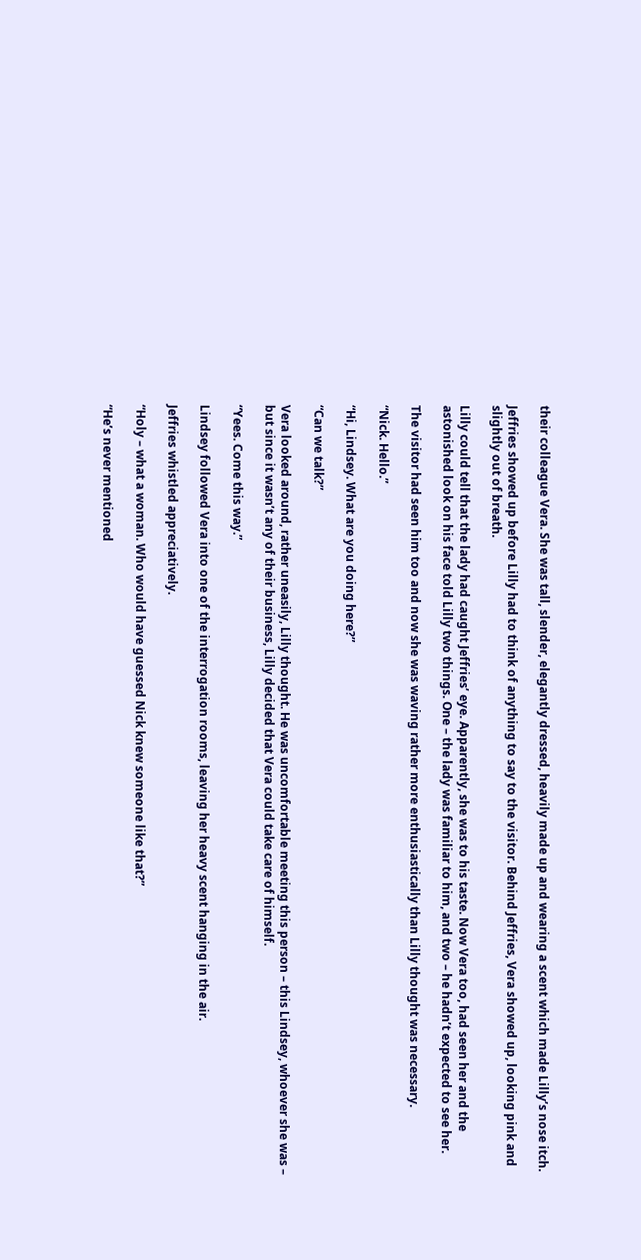their colleague Vera. She was tall, slender, elegantly dressed, heavily made up and wearing a scent which made Lilly’s nose itch.

Jeffries showed up before Lilly had to think of anything to say to the visitor. Behind Jeffries, Vera showed up, looking pink and slightly out of breath.

Lilly could tell that the lady had caught Jeffries’ eye. Apparently, she was to his taste. Now Vera too, had seen her and the astonished look on his face told Lilly two things. One – the lady was familiar to him, and two – he hadn’t expected to see her.

The visitor had seen him too and now she was waving rather more enthusiastically than Lilly thought was necessary.

“Nick. Hello.”

“Hi, Lindsey. What are you doing here?”

“Can we talk?”

Vera looked around, rather uneasily, Lilly thought. He was uncomfortable meeting this person – this Lindsey, whoever she was – but since it wasn’t any of their business, Lilly decided that Vera could take care of himself.

“Yees. Come this way.”

Lindsey followed Vera into one of the interrogation rooms, leaving her heavy scent hanging in the air.

Jeffries whistled appreciatively.

“Holy – what a woman. Who would have guessed Nick knew someone like that?”

“He’s never mentioned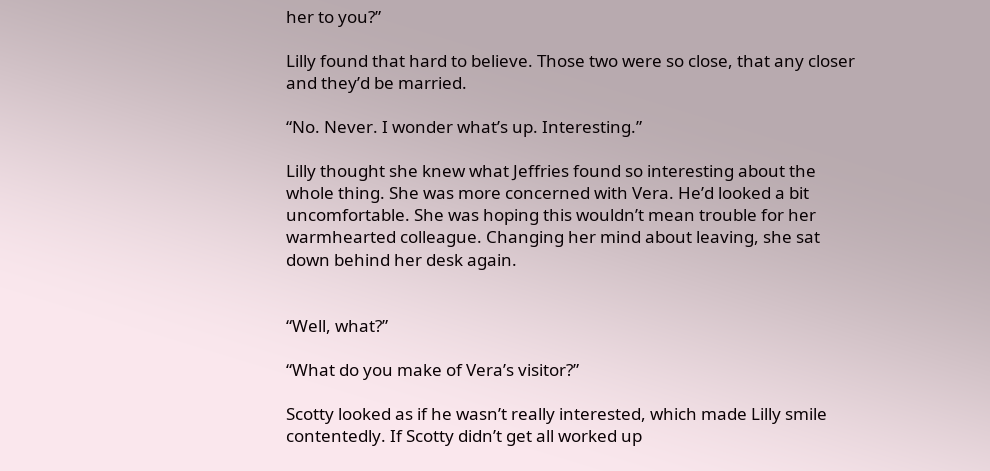her to you?”

Lilly found that hard to believe. Those two were so close, that any closer and they’d be married.

“No. Never. I wonder what’s up. Interesting.”

Lilly thought she knew what Jeffries found so interesting about the whole thing. She was more concerned with Vera. He’d looked a bit uncomfortable. She was hoping this wouldn’t mean trouble for her warmhearted colleague. Changing her mind about leaving, she sat down behind her desk again.


“Well, what?”

“What do you make of Vera’s visitor?”

Scotty looked as if he wasn’t really interested, which made Lilly smile contentedly. If Scotty didn’t get all worked up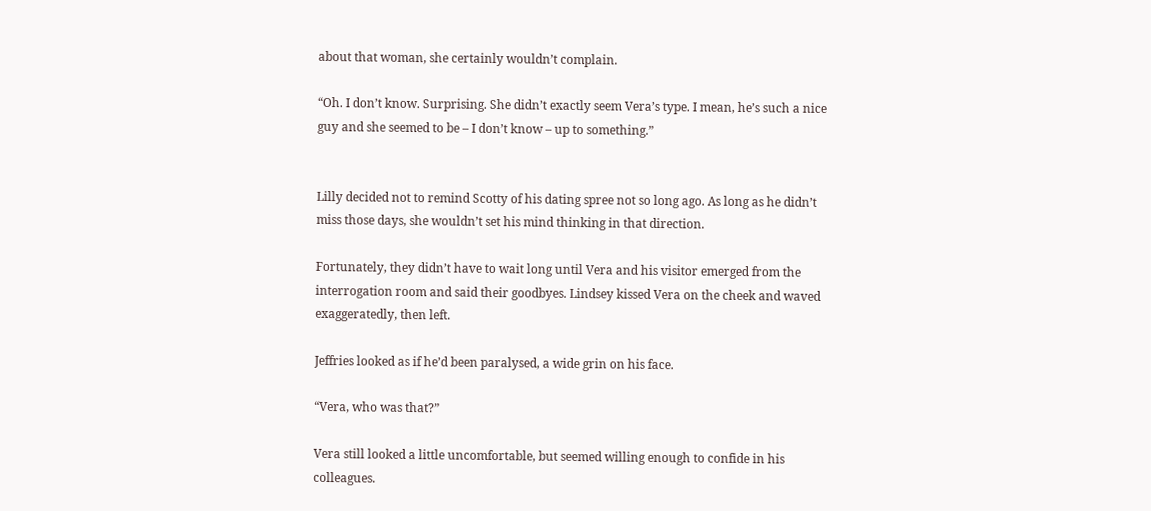about that woman, she certainly wouldn’t complain.

“Oh. I don’t know. Surprising. She didn’t exactly seem Vera’s type. I mean, he’s such a nice guy and she seemed to be – I don’t know – up to something.”


Lilly decided not to remind Scotty of his dating spree not so long ago. As long as he didn’t miss those days, she wouldn’t set his mind thinking in that direction.

Fortunately, they didn’t have to wait long until Vera and his visitor emerged from the interrogation room and said their goodbyes. Lindsey kissed Vera on the cheek and waved exaggeratedly, then left.

Jeffries looked as if he’d been paralysed, a wide grin on his face.

“Vera, who was that?”

Vera still looked a little uncomfortable, but seemed willing enough to confide in his colleagues.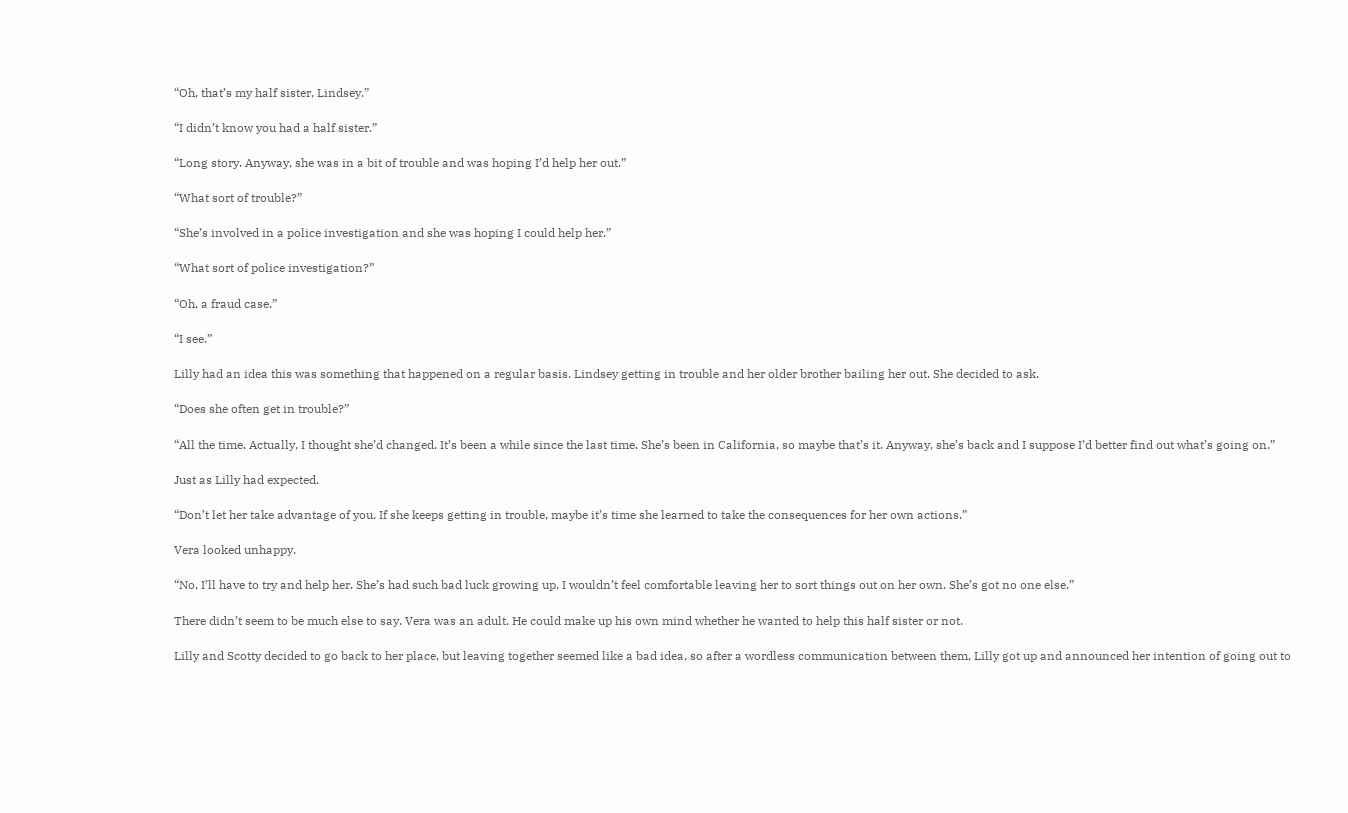“Oh, that’s my half sister, Lindsey.”

“I didn’t know you had a half sister.”

“Long story. Anyway, she was in a bit of trouble and was hoping I’d help her out.”

“What sort of trouble?”

“She’s involved in a police investigation and she was hoping I could help her.”

“What sort of police investigation?”

“Oh, a fraud case.”

“I see.”

Lilly had an idea this was something that happened on a regular basis. Lindsey getting in trouble and her older brother bailing her out. She decided to ask.

“Does she often get in trouble?”

“All the time. Actually, I thought she’d changed. It’s been a while since the last time. She’s been in California, so maybe that’s it. Anyway, she’s back and I suppose I’d better find out what’s going on.”

Just as Lilly had expected.

“Don’t let her take advantage of you. If she keeps getting in trouble, maybe it’s time she learned to take the consequences for her own actions.”

Vera looked unhappy.

“No, I’ll have to try and help her. She’s had such bad luck growing up. I wouldn’t feel comfortable leaving her to sort things out on her own. She’s got no one else.”

There didn’t seem to be much else to say. Vera was an adult. He could make up his own mind whether he wanted to help this half sister or not.

Lilly and Scotty decided to go back to her place, but leaving together seemed like a bad idea, so after a wordless communication between them, Lilly got up and announced her intention of going out to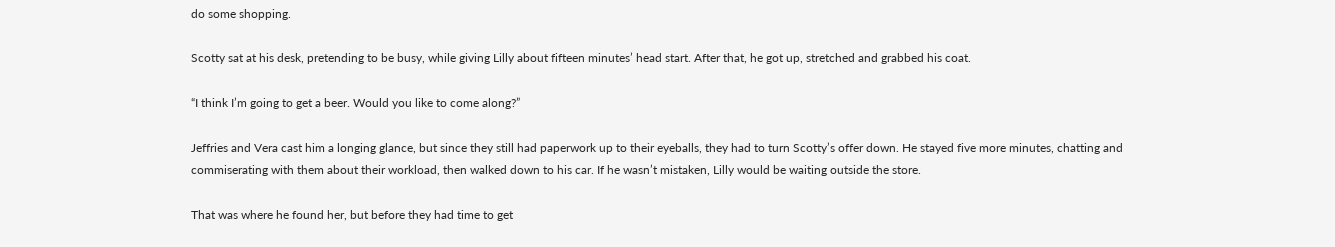do some shopping.

Scotty sat at his desk, pretending to be busy, while giving Lilly about fifteen minutes’ head start. After that, he got up, stretched and grabbed his coat.

“I think I’m going to get a beer. Would you like to come along?”

Jeffries and Vera cast him a longing glance, but since they still had paperwork up to their eyeballs, they had to turn Scotty’s offer down. He stayed five more minutes, chatting and commiserating with them about their workload, then walked down to his car. If he wasn’t mistaken, Lilly would be waiting outside the store.

That was where he found her, but before they had time to get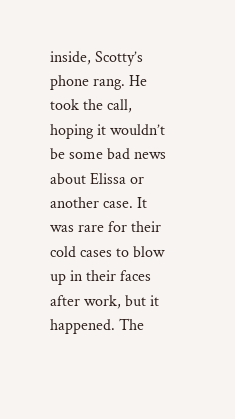inside, Scotty’s phone rang. He took the call, hoping it wouldn’t be some bad news about Elissa or another case. It was rare for their cold cases to blow up in their faces after work, but it happened. The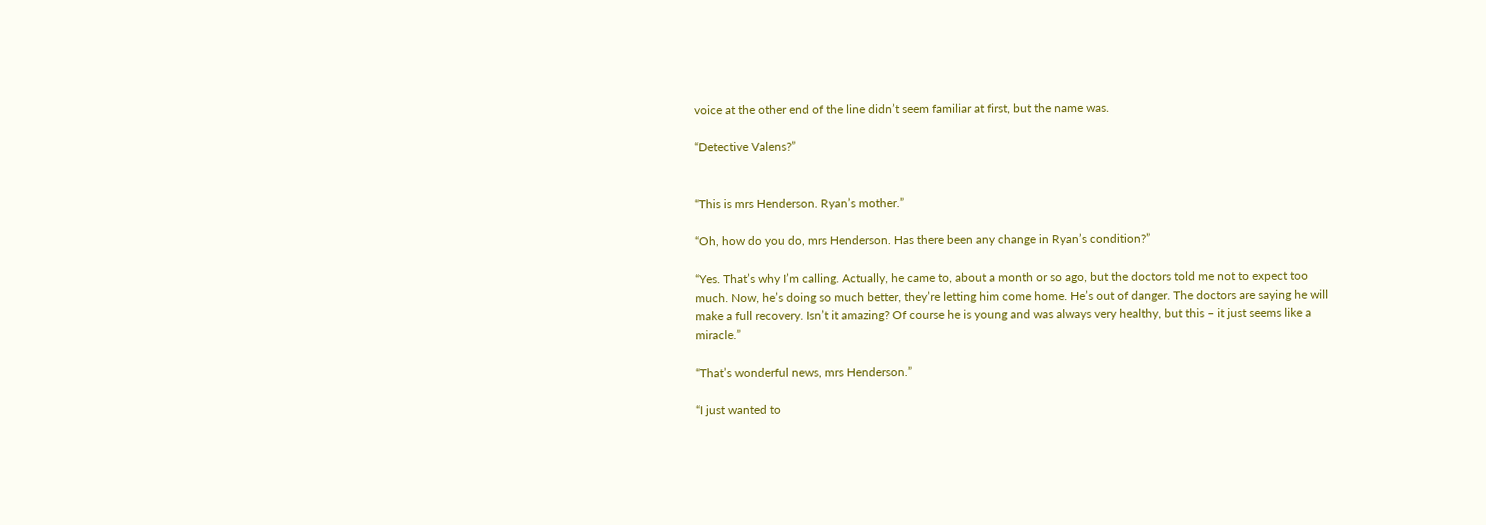voice at the other end of the line didn’t seem familiar at first, but the name was.

“Detective Valens?”


“This is mrs Henderson. Ryan’s mother.”

“Oh, how do you do, mrs Henderson. Has there been any change in Ryan’s condition?”

“Yes. That’s why I’m calling. Actually, he came to, about a month or so ago, but the doctors told me not to expect too much. Now, he’s doing so much better, they’re letting him come home. He’s out of danger. The doctors are saying he will make a full recovery. Isn’t it amazing? Of course he is young and was always very healthy, but this – it just seems like a miracle.”

“That’s wonderful news, mrs Henderson.”

“I just wanted to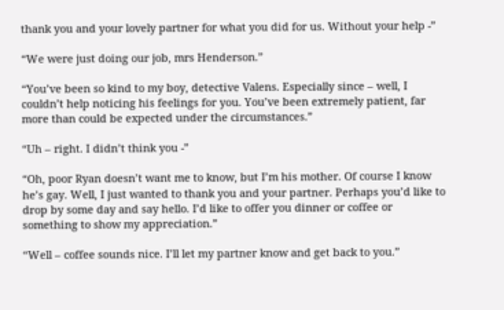thank you and your lovely partner for what you did for us. Without your help -”

“We were just doing our job, mrs Henderson.”

“You’ve been so kind to my boy, detective Valens. Especially since – well, I couldn’t help noticing his feelings for you. You’ve been extremely patient, far more than could be expected under the circumstances.”

“Uh – right. I didn’t think you -”

“Oh, poor Ryan doesn’t want me to know, but I’m his mother. Of course I know he’s gay. Well, I just wanted to thank you and your partner. Perhaps you’d like to drop by some day and say hello. I’d like to offer you dinner or coffee or something to show my appreciation.”

“Well – coffee sounds nice. I’ll let my partner know and get back to you.”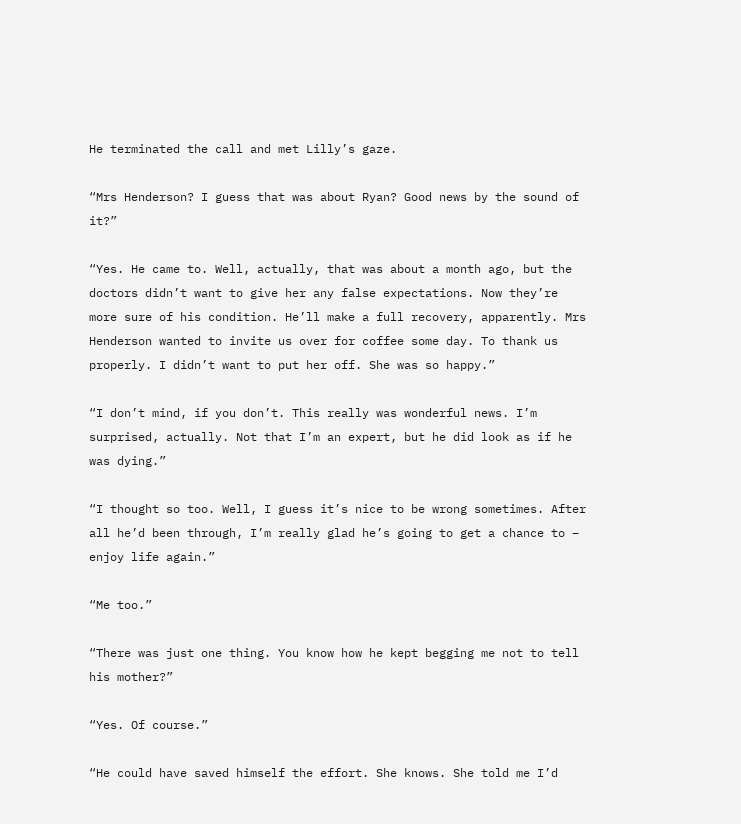He terminated the call and met Lilly’s gaze.

“Mrs Henderson? I guess that was about Ryan? Good news by the sound of it?”

“Yes. He came to. Well, actually, that was about a month ago, but the doctors didn’t want to give her any false expectations. Now they’re more sure of his condition. He’ll make a full recovery, apparently. Mrs Henderson wanted to invite us over for coffee some day. To thank us properly. I didn’t want to put her off. She was so happy.”

“I don’t mind, if you don’t. This really was wonderful news. I’m surprised, actually. Not that I’m an expert, but he did look as if he was dying.”

“I thought so too. Well, I guess it’s nice to be wrong sometimes. After all he’d been through, I’m really glad he’s going to get a chance to – enjoy life again.”

“Me too.”

“There was just one thing. You know how he kept begging me not to tell his mother?”

“Yes. Of course.”

“He could have saved himself the effort. She knows. She told me I’d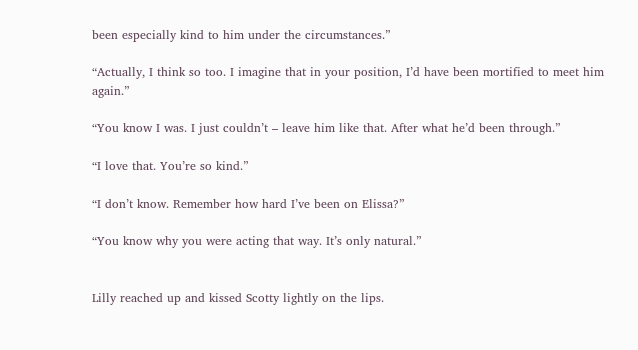been especially kind to him under the circumstances.”

“Actually, I think so too. I imagine that in your position, I’d have been mortified to meet him again.”

“You know I was. I just couldn’t – leave him like that. After what he’d been through.”

“I love that. You’re so kind.”

“I don’t know. Remember how hard I’ve been on Elissa?”

“You know why you were acting that way. It’s only natural.”


Lilly reached up and kissed Scotty lightly on the lips.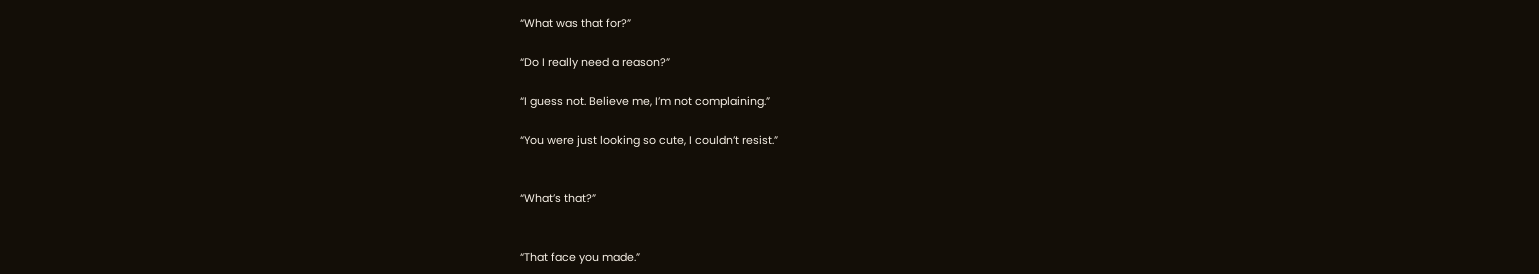“What was that for?”

“Do I really need a reason?”

“I guess not. Believe me, I’m not complaining.”

“You were just looking so cute, I couldn’t resist.”


“What’s that?”


“That face you made.”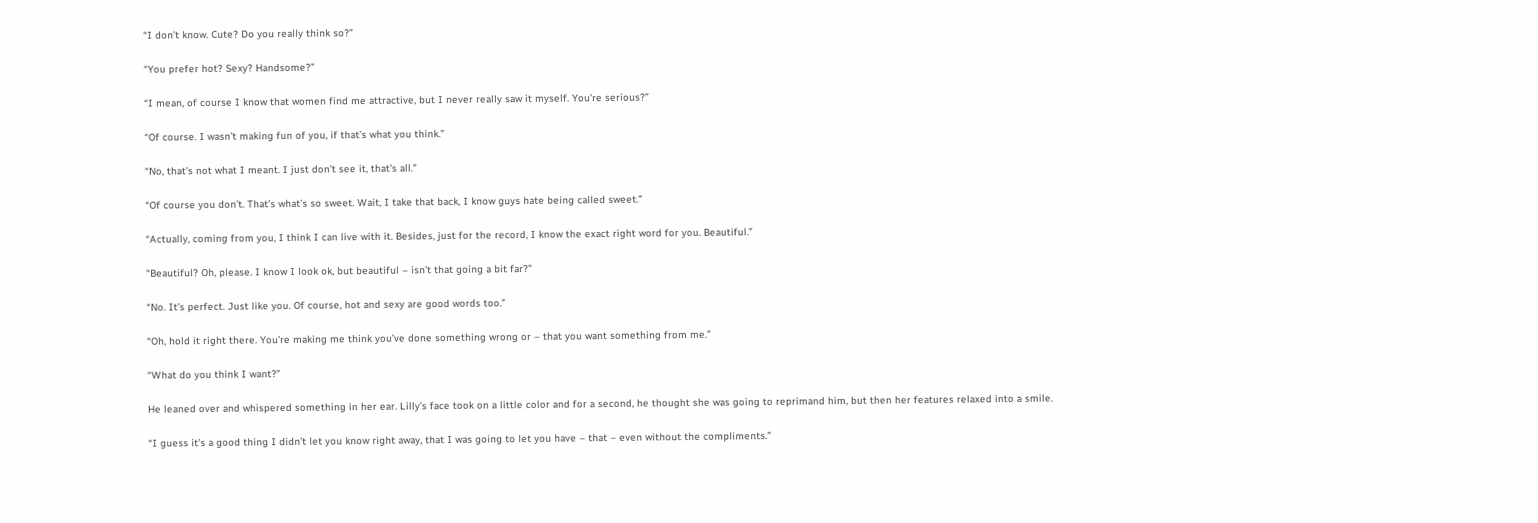“I don’t know. Cute? Do you really think so?”

“You prefer hot? Sexy? Handsome?”

“I mean, of course I know that women find me attractive, but I never really saw it myself. You’re serious?”

“Of course. I wasn’t making fun of you, if that’s what you think.”

“No, that’s not what I meant. I just don’t see it, that’s all.”

“Of course you don’t. That’s what’s so sweet. Wait, I take that back, I know guys hate being called sweet.”

“Actually, coming from you, I think I can live with it. Besides, just for the record, I know the exact right word for you. Beautiful.”

“Beautiful? Oh, please. I know I look ok, but beautiful – isn’t that going a bit far?”

“No. It’s perfect. Just like you. Of course, hot and sexy are good words too.”

“Oh, hold it right there. You’re making me think you’ve done something wrong or – that you want something from me.”

“What do you think I want?”

He leaned over and whispered something in her ear. Lilly’s face took on a little color and for a second, he thought she was going to reprimand him, but then her features relaxed into a smile.

“I guess it’s a good thing I didn’t let you know right away, that I was going to let you have – that – even without the compliments.”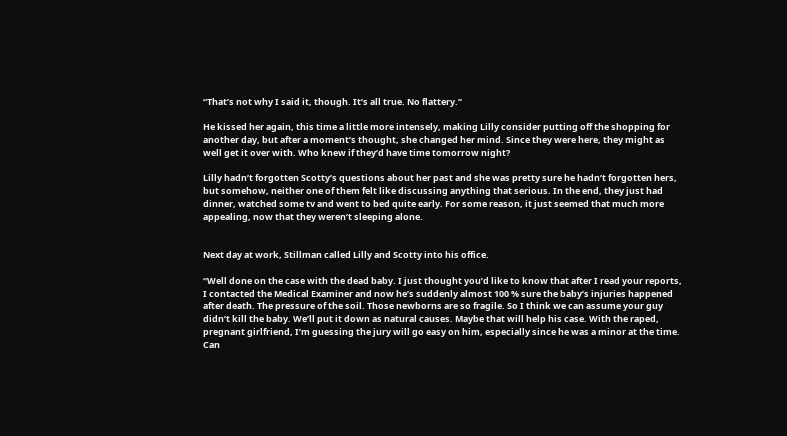“That’s not why I said it, though. It’s all true. No flattery.”

He kissed her again, this time a little more intensely, making Lilly consider putting off the shopping for another day, but after a moment’s thought, she changed her mind. Since they were here, they might as well get it over with. Who knew if they’d have time tomorrow night?

Lilly hadn’t forgotten Scotty’s questions about her past and she was pretty sure he hadn’t forgotten hers, but somehow, neither one of them felt like discussing anything that serious. In the end, they just had dinner, watched some tv and went to bed quite early. For some reason, it just seemed that much more appealing, now that they weren’t sleeping alone.


Next day at work, Stillman called Lilly and Scotty into his office.

“Well done on the case with the dead baby. I just thought you’d like to know that after I read your reports, I contacted the Medical Examiner and now he’s suddenly almost 100 % sure the baby’s injuries happened after death. The pressure of the soil. Those newborns are so fragile. So I think we can assume your guy didn’t kill the baby. We’ll put it down as natural causes. Maybe that will help his case. With the raped, pregnant girlfriend, I’m guessing the jury will go easy on him, especially since he was a minor at the time. Can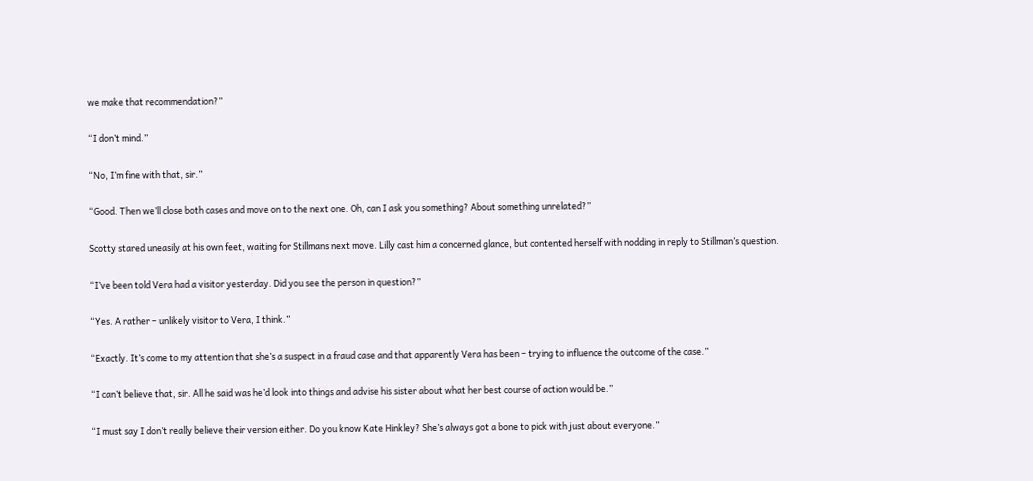we make that recommendation?”

“I don’t mind.”

“No, I’m fine with that, sir.”

“Good. Then we’ll close both cases and move on to the next one. Oh, can I ask you something? About something unrelated?”

Scotty stared uneasily at his own feet, waiting for Stillmans next move. Lilly cast him a concerned glance, but contented herself with nodding in reply to Stillman’s question.

“I’ve been told Vera had a visitor yesterday. Did you see the person in question?”

“Yes. A rather – unlikely visitor to Vera, I think.”

“Exactly. It’s come to my attention that she’s a suspect in a fraud case and that apparently Vera has been – trying to influence the outcome of the case.”

“I can’t believe that, sir. All he said was he’d look into things and advise his sister about what her best course of action would be.”

“I must say I don’t really believe their version either. Do you know Kate Hinkley? She’s always got a bone to pick with just about everyone.”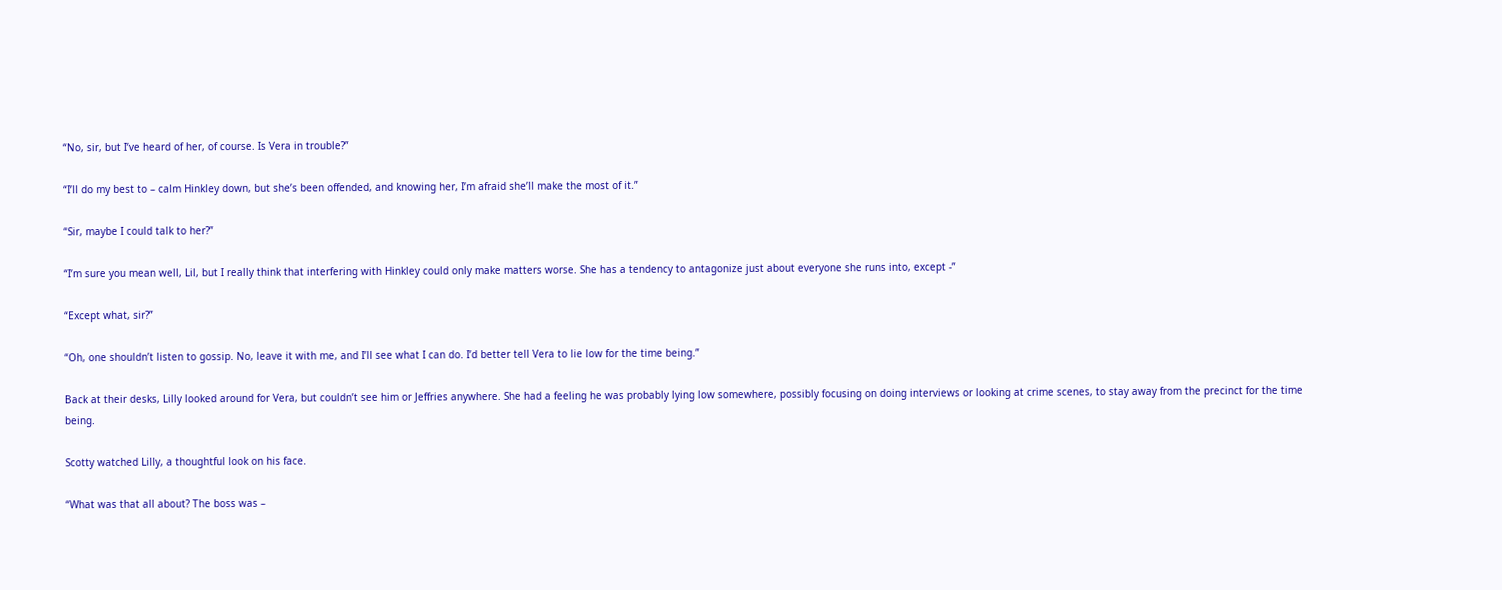“No, sir, but I’ve heard of her, of course. Is Vera in trouble?”

“I’ll do my best to – calm Hinkley down, but she’s been offended, and knowing her, I’m afraid she’ll make the most of it.”

“Sir, maybe I could talk to her?”

“I’m sure you mean well, Lil, but I really think that interfering with Hinkley could only make matters worse. She has a tendency to antagonize just about everyone she runs into, except -”

“Except what, sir?”

“Oh, one shouldn’t listen to gossip. No, leave it with me, and I’ll see what I can do. I’d better tell Vera to lie low for the time being.”

Back at their desks, Lilly looked around for Vera, but couldn’t see him or Jeffries anywhere. She had a feeling he was probably lying low somewhere, possibly focusing on doing interviews or looking at crime scenes, to stay away from the precinct for the time being.

Scotty watched Lilly, a thoughtful look on his face.

“What was that all about? The boss was –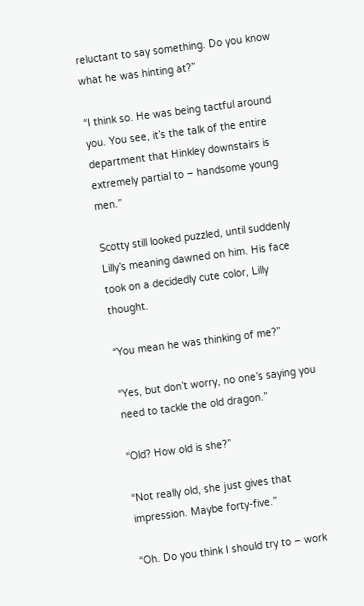reluctant to say something. Do you know what he was hinting at?”

“I think so. He was being tactful around you. You see, it’s the talk of the entire department that Hinkley downstairs is extremely partial to – handsome young men.”

Scotty still looked puzzled, until suddenly Lilly’s meaning dawned on him. His face took on a decidedly cute color, Lilly thought.

“You mean he was thinking of me?”

“Yes, but don’t worry, no one’s saying you need to tackle the old dragon.”

“Old? How old is she?”

“Not really old, she just gives that impression. Maybe forty-five.”

“Oh. Do you think I should try to – work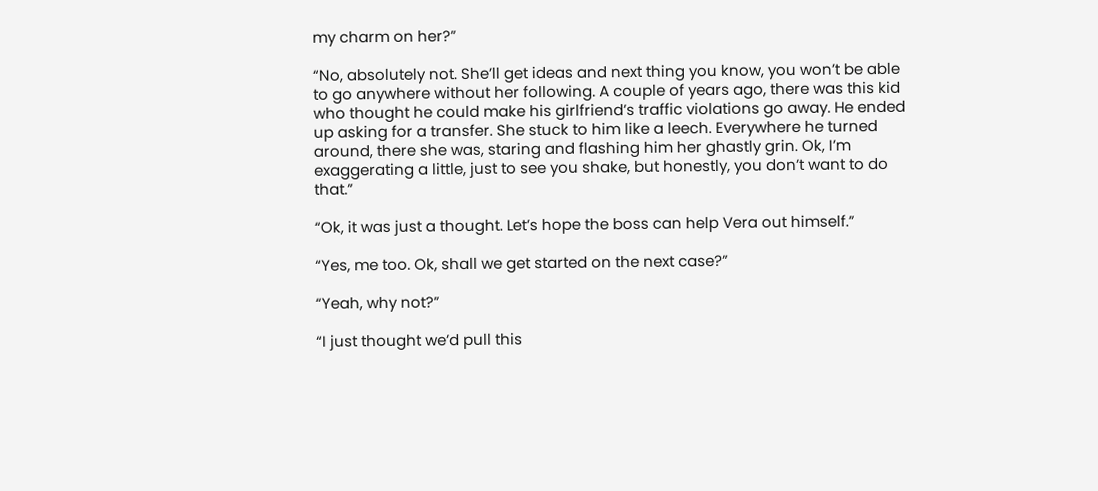my charm on her?”

“No, absolutely not. She’ll get ideas and next thing you know, you won’t be able to go anywhere without her following. A couple of years ago, there was this kid who thought he could make his girlfriend’s traffic violations go away. He ended up asking for a transfer. She stuck to him like a leech. Everywhere he turned around, there she was, staring and flashing him her ghastly grin. Ok, I’m exaggerating a little, just to see you shake, but honestly, you don’t want to do that.”

“Ok, it was just a thought. Let’s hope the boss can help Vera out himself.”

“Yes, me too. Ok, shall we get started on the next case?”

“Yeah, why not?”

“I just thought we’d pull this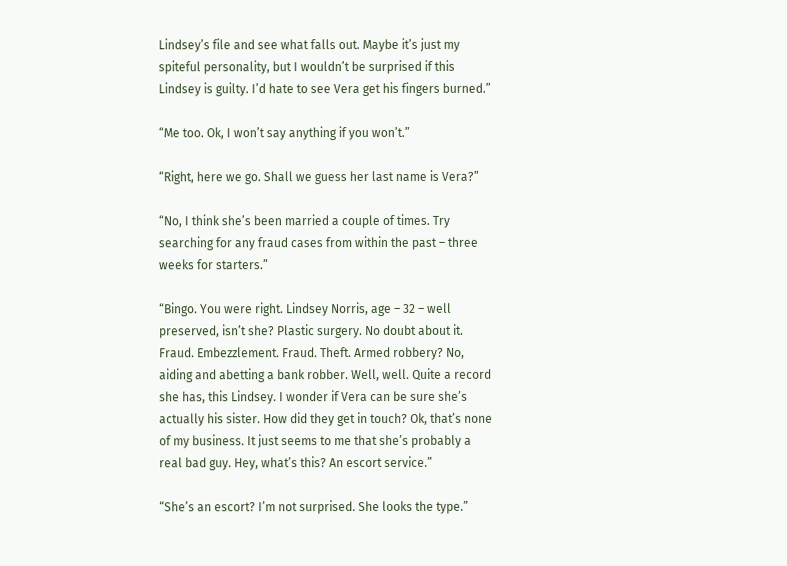Lindsey’s file and see what falls out. Maybe it’s just my spiteful personality, but I wouldn’t be surprised if this Lindsey is guilty. I’d hate to see Vera get his fingers burned.”

“Me too. Ok, I won’t say anything if you won’t.”

“Right, here we go. Shall we guess her last name is Vera?”

“No, I think she’s been married a couple of times. Try searching for any fraud cases from within the past – three weeks for starters.”

“Bingo. You were right. Lindsey Norris, age – 32 – well preserved, isn’t she? Plastic surgery. No doubt about it. Fraud. Embezzlement. Fraud. Theft. Armed robbery? No, aiding and abetting a bank robber. Well, well. Quite a record she has, this Lindsey. I wonder if Vera can be sure she’s actually his sister. How did they get in touch? Ok, that’s none of my business. It just seems to me that she’s probably a real bad guy. Hey, what’s this? An escort service.”

“She’s an escort? I’m not surprised. She looks the type.”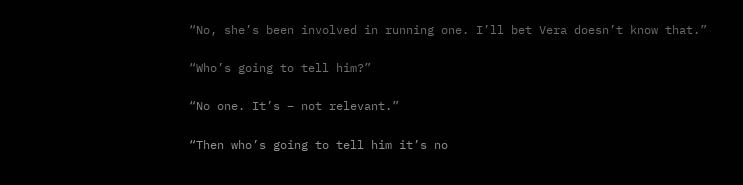“No, she’s been involved in running one. I’ll bet Vera doesn’t know that.”

“Who’s going to tell him?”

“No one. It’s – not relevant.”

“Then who’s going to tell him it’s no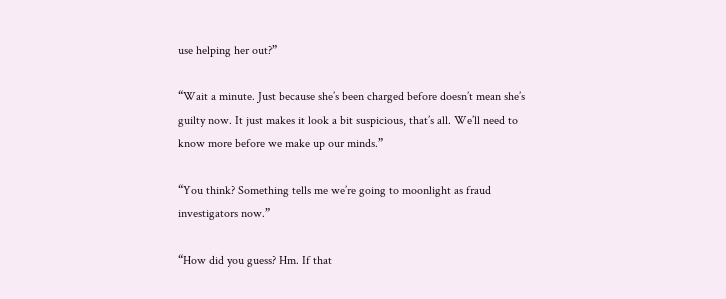use helping her out?”

“Wait a minute. Just because she’s been charged before doesn’t mean she’s guilty now. It just makes it look a bit suspicious, that’s all. We’ll need to know more before we make up our minds.”

“You think? Something tells me we’re going to moonlight as fraud investigators now.”

“How did you guess? Hm. If that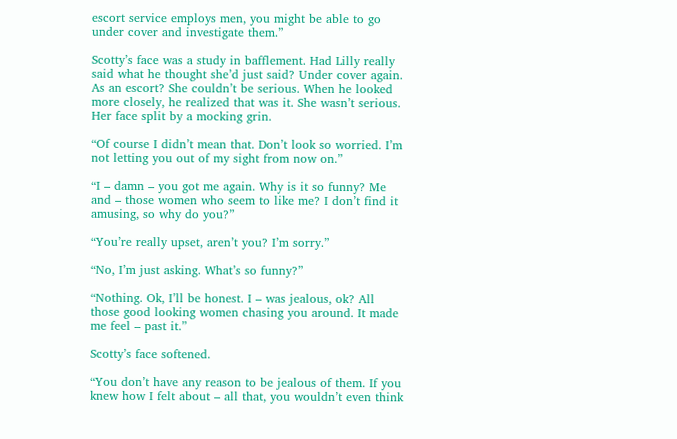escort service employs men, you might be able to go under cover and investigate them.”

Scotty’s face was a study in bafflement. Had Lilly really said what he thought she’d just said? Under cover again. As an escort? She couldn’t be serious. When he looked more closely, he realized that was it. She wasn’t serious. Her face split by a mocking grin.

“Of course I didn’t mean that. Don’t look so worried. I’m not letting you out of my sight from now on.”

“I – damn – you got me again. Why is it so funny? Me and – those women who seem to like me? I don’t find it amusing, so why do you?”

“You’re really upset, aren’t you? I’m sorry.”

“No, I’m just asking. What’s so funny?”

“Nothing. Ok, I’ll be honest. I – was jealous, ok? All those good looking women chasing you around. It made me feel – past it.”

Scotty’s face softened.

“You don’t have any reason to be jealous of them. If you knew how I felt about – all that, you wouldn’t even think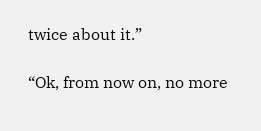twice about it.”

“Ok, from now on, no more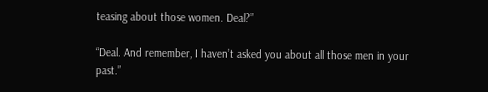teasing about those women. Deal?”

“Deal. And remember, I haven’t asked you about all those men in your past.”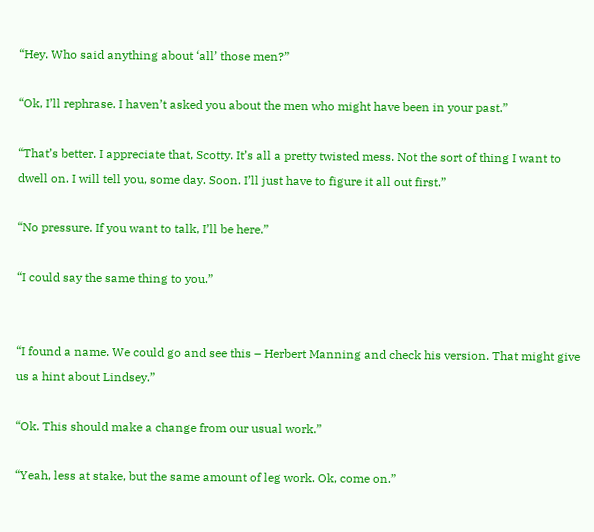“Hey. Who said anything about ‘all’ those men?”

“Ok, I’ll rephrase. I haven’t asked you about the men who might have been in your past.”

“That’s better. I appreciate that, Scotty. It’s all a pretty twisted mess. Not the sort of thing I want to dwell on. I will tell you, some day. Soon. I’ll just have to figure it all out first.”

“No pressure. If you want to talk, I’ll be here.”

“I could say the same thing to you.”


“I found a name. We could go and see this – Herbert Manning and check his version. That might give us a hint about Lindsey.”

“Ok. This should make a change from our usual work.”

“Yeah, less at stake, but the same amount of leg work. Ok, come on.”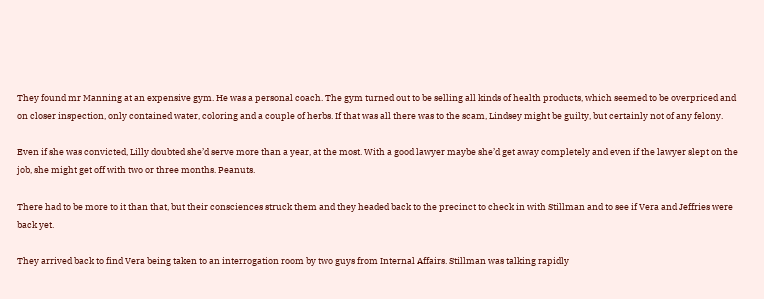They found mr Manning at an expensive gym. He was a personal coach. The gym turned out to be selling all kinds of health products, which seemed to be overpriced and on closer inspection, only contained water, coloring and a couple of herbs. If that was all there was to the scam, Lindsey might be guilty, but certainly not of any felony.

Even if she was convicted, Lilly doubted she’d serve more than a year, at the most. With a good lawyer maybe she’d get away completely and even if the lawyer slept on the job, she might get off with two or three months. Peanuts.

There had to be more to it than that, but their consciences struck them and they headed back to the precinct to check in with Stillman and to see if Vera and Jeffries were back yet.

They arrived back to find Vera being taken to an interrogation room by two guys from Internal Affairs. Stillman was talking rapidly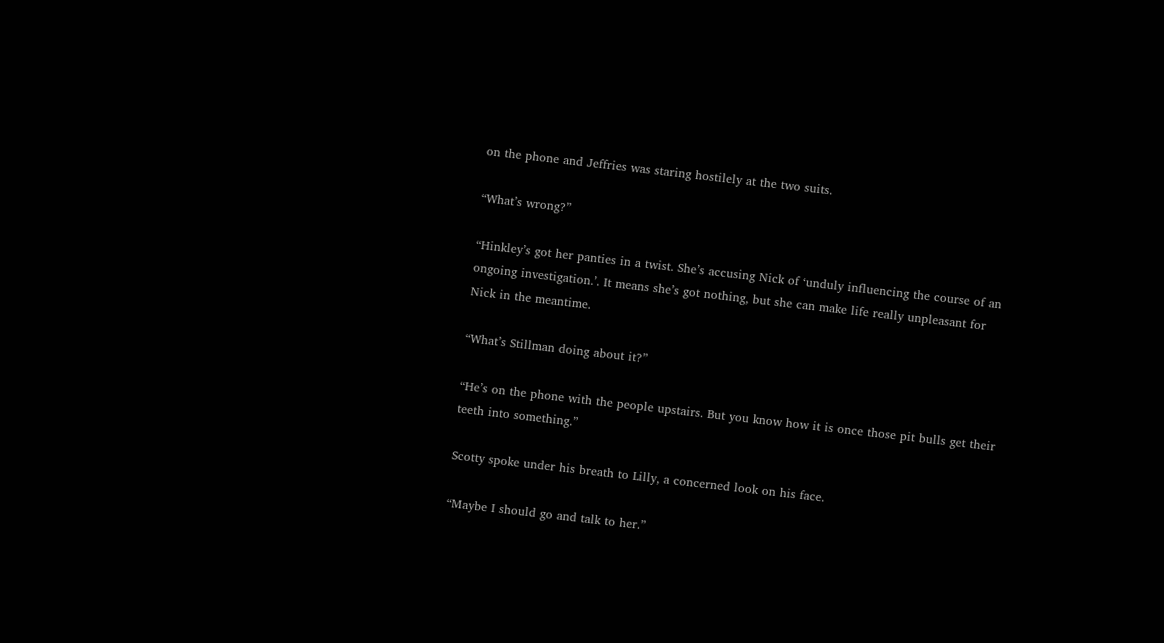on the phone and Jeffries was staring hostilely at the two suits.

“What’s wrong?”

“Hinkley’s got her panties in a twist. She’s accusing Nick of ‘unduly influencing the course of an ongoing investigation.’. It means she’s got nothing, but she can make life really unpleasant for Nick in the meantime.

“What’s Stillman doing about it?”

“He’s on the phone with the people upstairs. But you know how it is once those pit bulls get their teeth into something.”

Scotty spoke under his breath to Lilly, a concerned look on his face.

“Maybe I should go and talk to her.”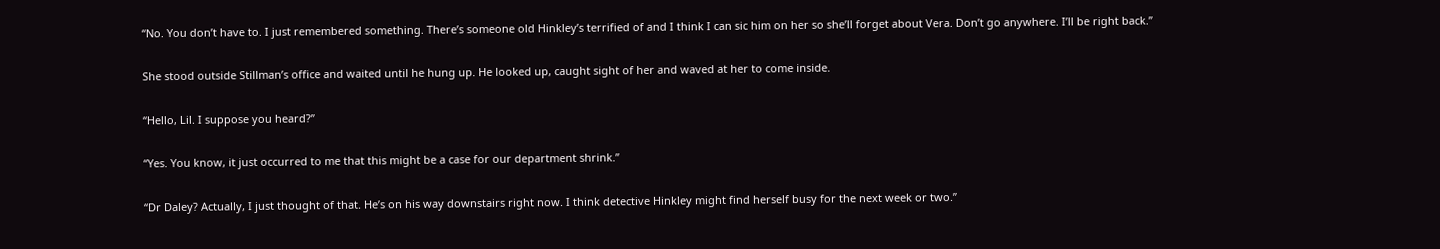“No. You don’t have to. I just remembered something. There’s someone old Hinkley’s terrified of and I think I can sic him on her so she’ll forget about Vera. Don’t go anywhere. I’ll be right back.”

She stood outside Stillman’s office and waited until he hung up. He looked up, caught sight of her and waved at her to come inside.

“Hello, Lil. I suppose you heard?”

“Yes. You know, it just occurred to me that this might be a case for our department shrink.”

“Dr Daley? Actually, I just thought of that. He’s on his way downstairs right now. I think detective Hinkley might find herself busy for the next week or two.”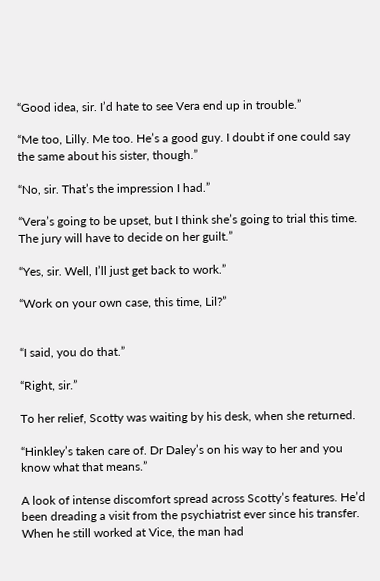“Good idea, sir. I’d hate to see Vera end up in trouble.”

“Me too, Lilly. Me too. He’s a good guy. I doubt if one could say the same about his sister, though.”

“No, sir. That’s the impression I had.”

“Vera’s going to be upset, but I think she’s going to trial this time. The jury will have to decide on her guilt.”

“Yes, sir. Well, I’ll just get back to work.”

“Work on your own case, this time, Lil?”


“I said, you do that.”

“Right, sir.”

To her relief, Scotty was waiting by his desk, when she returned.

“Hinkley’s taken care of. Dr Daley’s on his way to her and you know what that means.”

A look of intense discomfort spread across Scotty’s features. He’d been dreading a visit from the psychiatrist ever since his transfer. When he still worked at Vice, the man had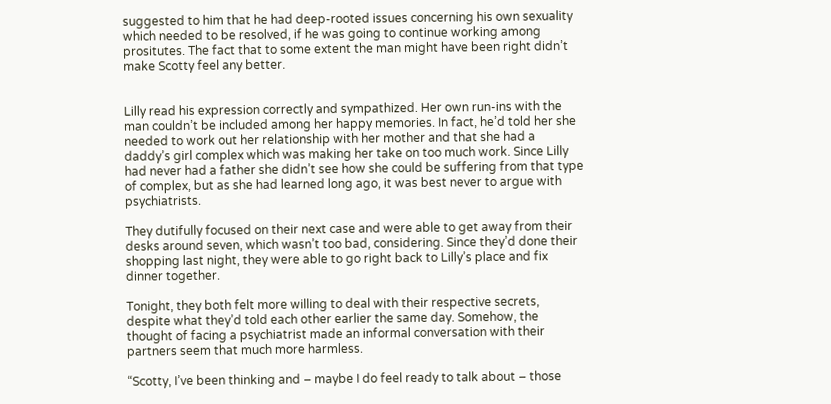suggested to him that he had deep-rooted issues concerning his own sexuality which needed to be resolved, if he was going to continue working among prositutes. The fact that to some extent the man might have been right didn’t make Scotty feel any better.


Lilly read his expression correctly and sympathized. Her own run-ins with the man couldn’t be included among her happy memories. In fact, he’d told her she needed to work out her relationship with her mother and that she had a daddy’s girl complex which was making her take on too much work. Since Lilly had never had a father she didn’t see how she could be suffering from that type of complex, but as she had learned long ago, it was best never to argue with psychiatrists.

They dutifully focused on their next case and were able to get away from their desks around seven, which wasn’t too bad, considering. Since they’d done their shopping last night, they were able to go right back to Lilly’s place and fix dinner together.

Tonight, they both felt more willing to deal with their respective secrets, despite what they’d told each other earlier the same day. Somehow, the thought of facing a psychiatrist made an informal conversation with their partners seem that much more harmless.

“Scotty, I’ve been thinking and – maybe I do feel ready to talk about – those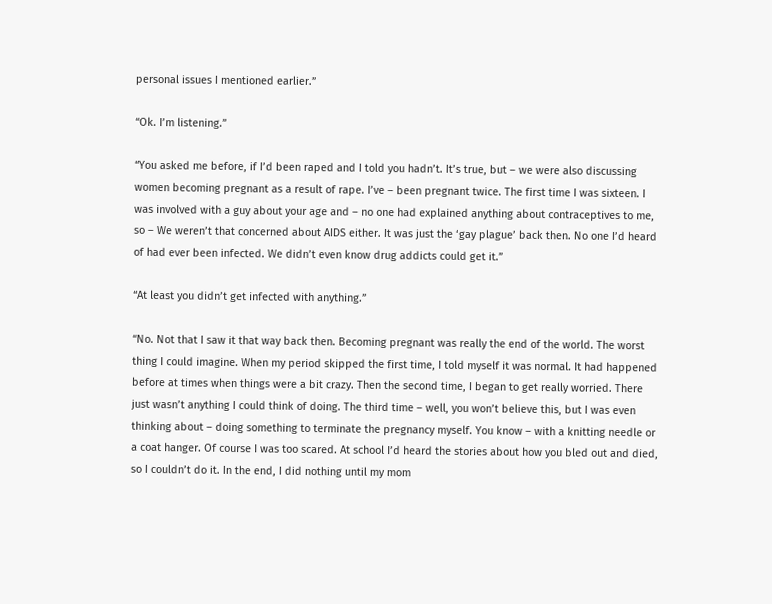personal issues I mentioned earlier.”

“Ok. I’m listening.”

“You asked me before, if I’d been raped and I told you hadn’t. It’s true, but – we were also discussing women becoming pregnant as a result of rape. I’ve – been pregnant twice. The first time I was sixteen. I was involved with a guy about your age and – no one had explained anything about contraceptives to me, so – We weren’t that concerned about AIDS either. It was just the ‘gay plague’ back then. No one I’d heard of had ever been infected. We didn’t even know drug addicts could get it.”

“At least you didn’t get infected with anything.”

“No. Not that I saw it that way back then. Becoming pregnant was really the end of the world. The worst thing I could imagine. When my period skipped the first time, I told myself it was normal. It had happened before at times when things were a bit crazy. Then the second time, I began to get really worried. There just wasn’t anything I could think of doing. The third time – well, you won’t believe this, but I was even thinking about – doing something to terminate the pregnancy myself. You know – with a knitting needle or a coat hanger. Of course I was too scared. At school I’d heard the stories about how you bled out and died, so I couldn’t do it. In the end, I did nothing until my mom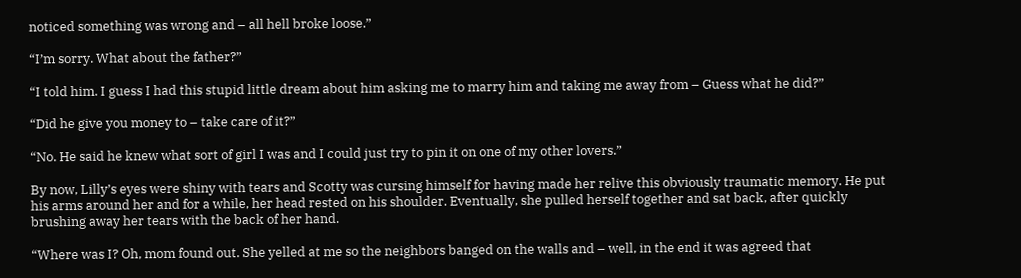noticed something was wrong and – all hell broke loose.”

“I’m sorry. What about the father?”

“I told him. I guess I had this stupid little dream about him asking me to marry him and taking me away from – Guess what he did?”

“Did he give you money to – take care of it?”

“No. He said he knew what sort of girl I was and I could just try to pin it on one of my other lovers.”

By now, Lilly’s eyes were shiny with tears and Scotty was cursing himself for having made her relive this obviously traumatic memory. He put his arms around her and for a while, her head rested on his shoulder. Eventually, she pulled herself together and sat back, after quickly brushing away her tears with the back of her hand.

“Where was I? Oh, mom found out. She yelled at me so the neighbors banged on the walls and – well, in the end it was agreed that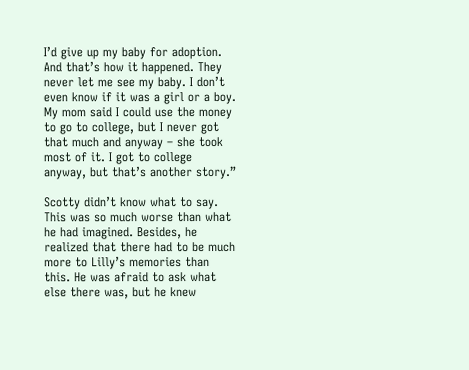I’d give up my baby for adoption. And that’s how it happened. They never let me see my baby. I don’t even know if it was a girl or a boy. My mom said I could use the money to go to college, but I never got that much and anyway – she took most of it. I got to college anyway, but that’s another story.”

Scotty didn’t know what to say. This was so much worse than what he had imagined. Besides, he realized that there had to be much more to Lilly’s memories than this. He was afraid to ask what else there was, but he knew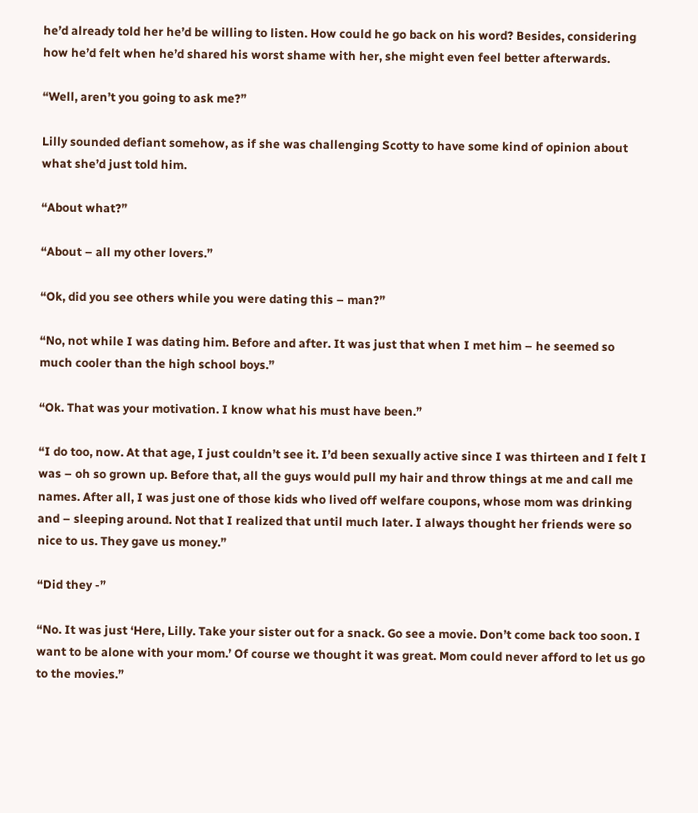he’d already told her he’d be willing to listen. How could he go back on his word? Besides, considering how he’d felt when he’d shared his worst shame with her, she might even feel better afterwards.

“Well, aren’t you going to ask me?”

Lilly sounded defiant somehow, as if she was challenging Scotty to have some kind of opinion about what she’d just told him.

“About what?”

“About – all my other lovers.”

“Ok, did you see others while you were dating this – man?”

“No, not while I was dating him. Before and after. It was just that when I met him – he seemed so much cooler than the high school boys.”

“Ok. That was your motivation. I know what his must have been.”

“I do too, now. At that age, I just couldn’t see it. I’d been sexually active since I was thirteen and I felt I was – oh so grown up. Before that, all the guys would pull my hair and throw things at me and call me names. After all, I was just one of those kids who lived off welfare coupons, whose mom was drinking and – sleeping around. Not that I realized that until much later. I always thought her friends were so nice to us. They gave us money.”

“Did they -”

“No. It was just ‘Here, Lilly. Take your sister out for a snack. Go see a movie. Don’t come back too soon. I want to be alone with your mom.’ Of course we thought it was great. Mom could never afford to let us go to the movies.”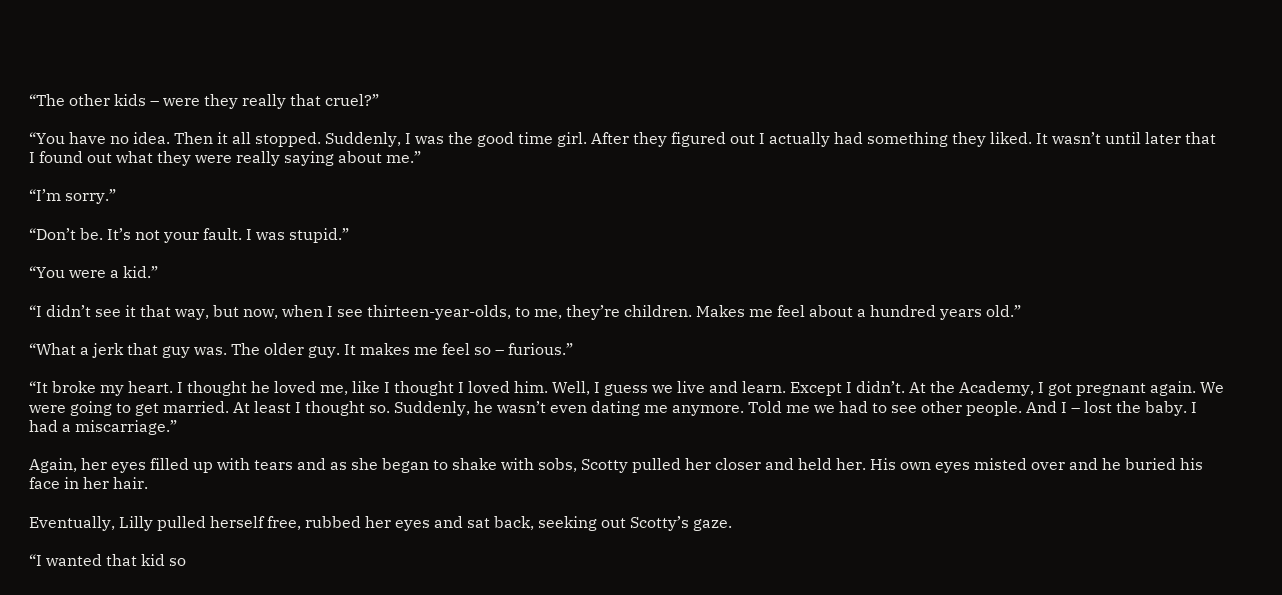“The other kids – were they really that cruel?”

“You have no idea. Then it all stopped. Suddenly, I was the good time girl. After they figured out I actually had something they liked. It wasn’t until later that I found out what they were really saying about me.”

“I’m sorry.”

“Don’t be. It’s not your fault. I was stupid.”

“You were a kid.”

“I didn’t see it that way, but now, when I see thirteen-year-olds, to me, they’re children. Makes me feel about a hundred years old.”

“What a jerk that guy was. The older guy. It makes me feel so – furious.”

“It broke my heart. I thought he loved me, like I thought I loved him. Well, I guess we live and learn. Except I didn’t. At the Academy, I got pregnant again. We were going to get married. At least I thought so. Suddenly, he wasn’t even dating me anymore. Told me we had to see other people. And I – lost the baby. I had a miscarriage.”

Again, her eyes filled up with tears and as she began to shake with sobs, Scotty pulled her closer and held her. His own eyes misted over and he buried his face in her hair.

Eventually, Lilly pulled herself free, rubbed her eyes and sat back, seeking out Scotty’s gaze.

“I wanted that kid so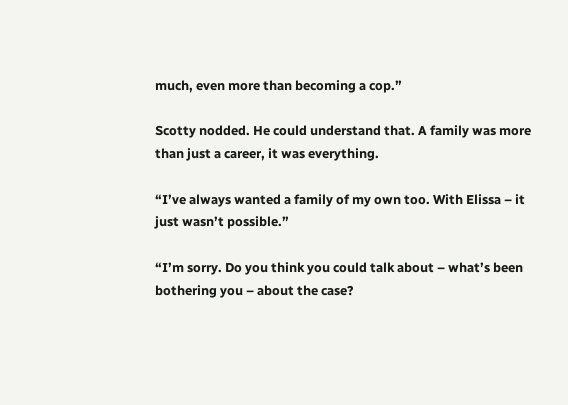much, even more than becoming a cop.”

Scotty nodded. He could understand that. A family was more than just a career, it was everything.

“I’ve always wanted a family of my own too. With Elissa – it just wasn’t possible.”

“I’m sorry. Do you think you could talk about – what’s been bothering you – about the case?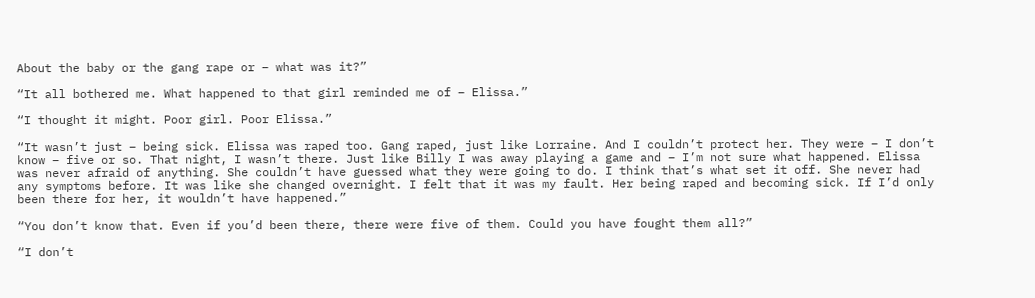About the baby or the gang rape or – what was it?”

“It all bothered me. What happened to that girl reminded me of – Elissa.”

“I thought it might. Poor girl. Poor Elissa.”

“It wasn’t just – being sick. Elissa was raped too. Gang raped, just like Lorraine. And I couldn’t protect her. They were – I don’t know – five or so. That night, I wasn’t there. Just like Billy I was away playing a game and – I’m not sure what happened. Elissa was never afraid of anything. She couldn’t have guessed what they were going to do. I think that’s what set it off. She never had any symptoms before. It was like she changed overnight. I felt that it was my fault. Her being raped and becoming sick. If I’d only been there for her, it wouldn’t have happened.”

“You don’t know that. Even if you’d been there, there were five of them. Could you have fought them all?”

“I don’t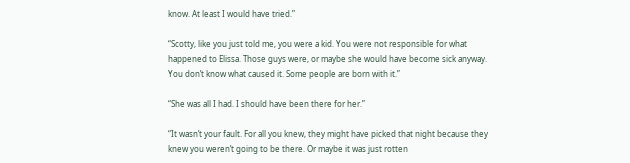know. At least I would have tried.”

“Scotty, like you just told me, you were a kid. You were not responsible for what happened to Elissa. Those guys were, or maybe she would have become sick anyway. You don’t know what caused it. Some people are born with it.”

“She was all I had. I should have been there for her.”

“It wasn’t your fault. For all you knew, they might have picked that night because they knew you weren’t going to be there. Or maybe it was just rotten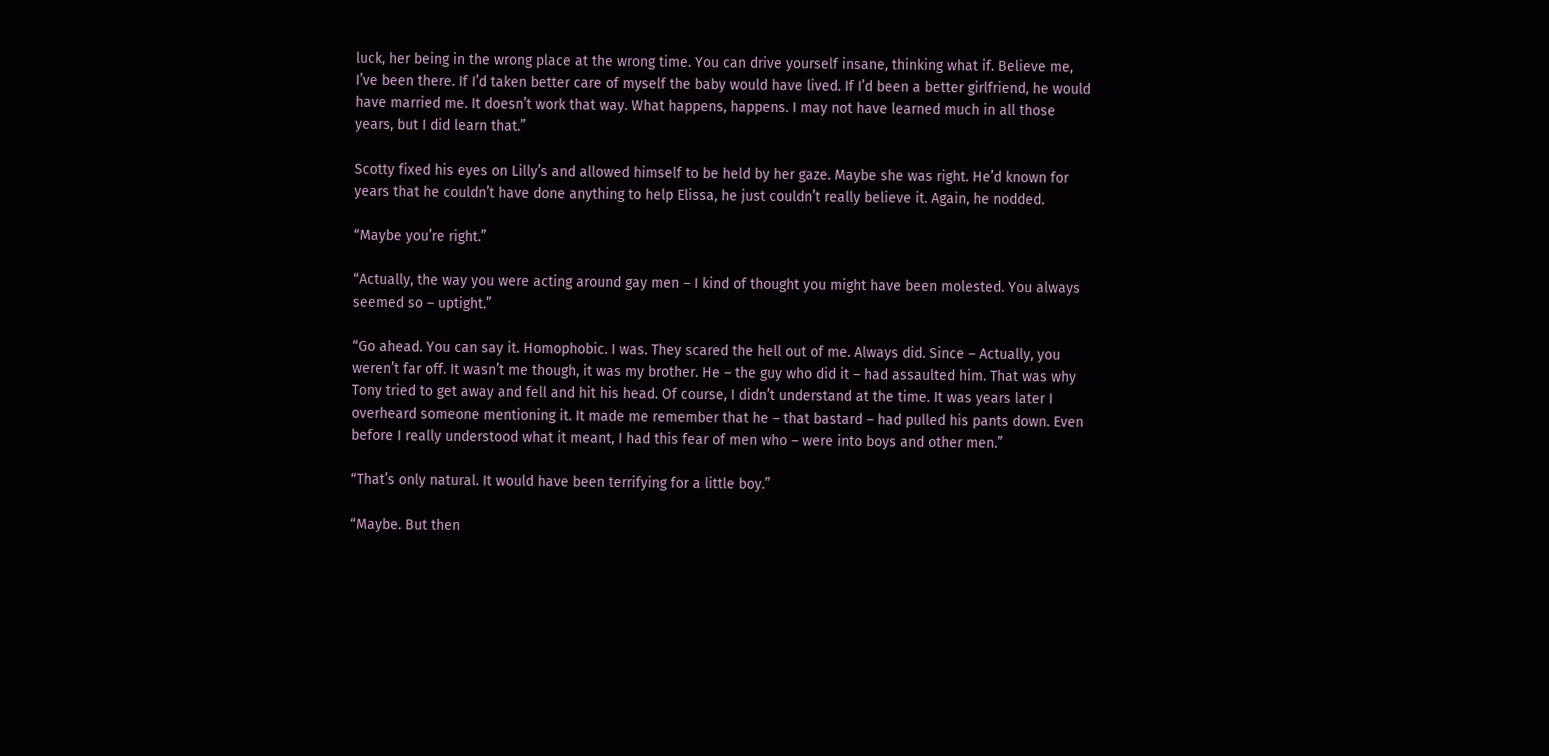luck, her being in the wrong place at the wrong time. You can drive yourself insane, thinking what if. Believe me, I’ve been there. If I’d taken better care of myself the baby would have lived. If I’d been a better girlfriend, he would have married me. It doesn’t work that way. What happens, happens. I may not have learned much in all those years, but I did learn that.”

Scotty fixed his eyes on Lilly’s and allowed himself to be held by her gaze. Maybe she was right. He’d known for years that he couldn’t have done anything to help Elissa, he just couldn’t really believe it. Again, he nodded.

“Maybe you’re right.”

“Actually, the way you were acting around gay men – I kind of thought you might have been molested. You always seemed so – uptight.”

“Go ahead. You can say it. Homophobic. I was. They scared the hell out of me. Always did. Since – Actually, you weren’t far off. It wasn’t me though, it was my brother. He – the guy who did it – had assaulted him. That was why Tony tried to get away and fell and hit his head. Of course, I didn’t understand at the time. It was years later I overheard someone mentioning it. It made me remember that he – that bastard – had pulled his pants down. Even before I really understood what it meant, I had this fear of men who – were into boys and other men.”

“That’s only natural. It would have been terrifying for a little boy.”

“Maybe. But then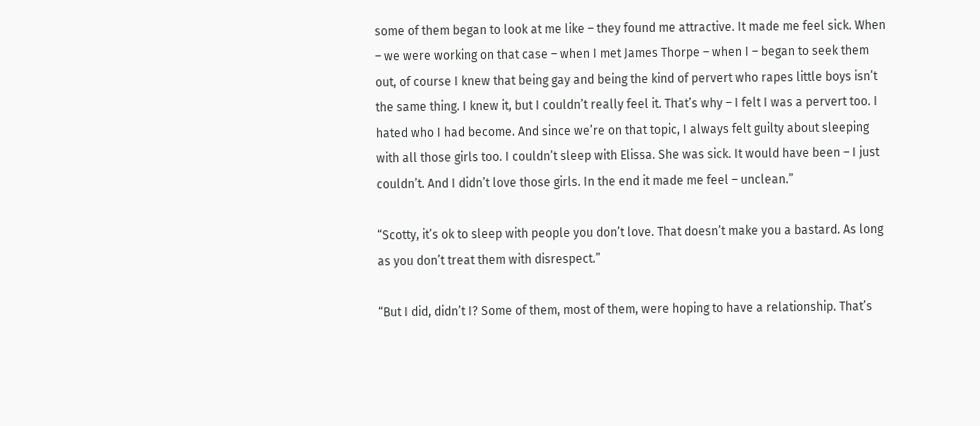some of them began to look at me like – they found me attractive. It made me feel sick. When – we were working on that case – when I met James Thorpe – when I – began to seek them out, of course I knew that being gay and being the kind of pervert who rapes little boys isn’t the same thing. I knew it, but I couldn’t really feel it. That’s why – I felt I was a pervert too. I hated who I had become. And since we’re on that topic, I always felt guilty about sleeping with all those girls too. I couldn’t sleep with Elissa. She was sick. It would have been – I just couldn’t. And I didn’t love those girls. In the end it made me feel – unclean.”

“Scotty, it’s ok to sleep with people you don’t love. That doesn’t make you a bastard. As long as you don’t treat them with disrespect.”

“But I did, didn’t I? Some of them, most of them, were hoping to have a relationship. That’s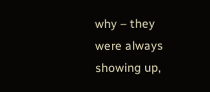why – they were always showing up,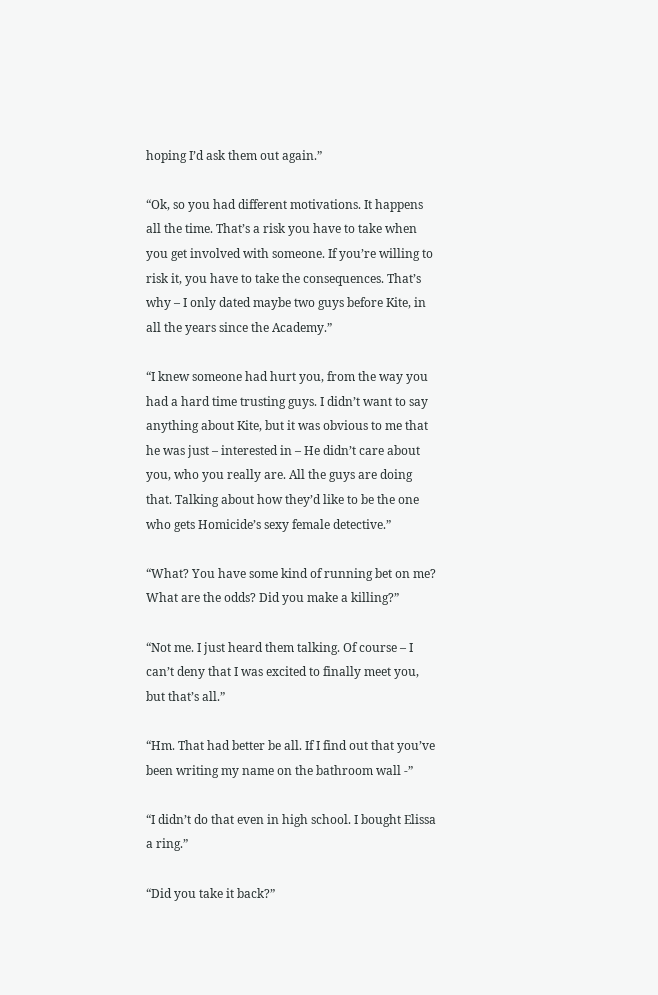hoping I’d ask them out again.”

“Ok, so you had different motivations. It happens all the time. That’s a risk you have to take when you get involved with someone. If you’re willing to risk it, you have to take the consequences. That’s why – I only dated maybe two guys before Kite, in all the years since the Academy.”

“I knew someone had hurt you, from the way you had a hard time trusting guys. I didn’t want to say anything about Kite, but it was obvious to me that he was just – interested in – He didn’t care about you, who you really are. All the guys are doing that. Talking about how they’d like to be the one who gets Homicide’s sexy female detective.”

“What? You have some kind of running bet on me? What are the odds? Did you make a killing?”

“Not me. I just heard them talking. Of course – I can’t deny that I was excited to finally meet you, but that’s all.”

“Hm. That had better be all. If I find out that you’ve been writing my name on the bathroom wall -”

“I didn’t do that even in high school. I bought Elissa a ring.”

“Did you take it back?”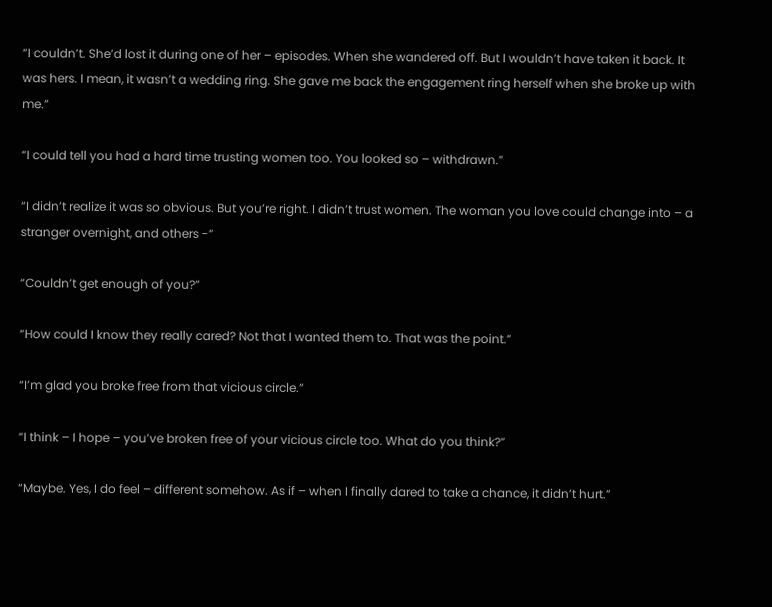“I couldn’t. She’d lost it during one of her – episodes. When she wandered off. But I wouldn’t have taken it back. It was hers. I mean, it wasn’t a wedding ring. She gave me back the engagement ring herself when she broke up with me.”

“I could tell you had a hard time trusting women too. You looked so – withdrawn.”

“I didn’t realize it was so obvious. But you’re right. I didn’t trust women. The woman you love could change into – a stranger overnight, and others -”

“Couldn’t get enough of you?”

“How could I know they really cared? Not that I wanted them to. That was the point.”

“I’m glad you broke free from that vicious circle.”

“I think – I hope – you’ve broken free of your vicious circle too. What do you think?”

“Maybe. Yes, I do feel – different somehow. As if – when I finally dared to take a chance, it didn’t hurt.”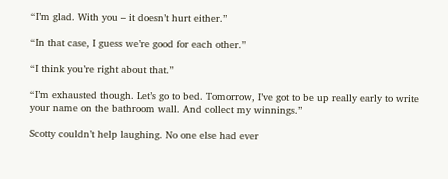“I’m glad. With you – it doesn’t hurt either.”

“In that case, I guess we’re good for each other.”

“I think you’re right about that.”

“I’m exhausted though. Let’s go to bed. Tomorrow, I’ve got to be up really early to write your name on the bathroom wall. And collect my winnings.”

Scotty couldn’t help laughing. No one else had ever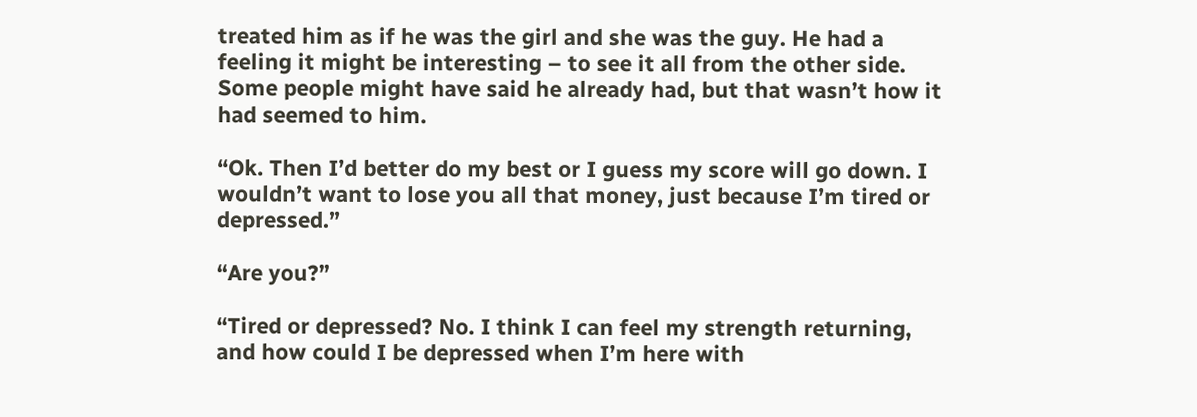treated him as if he was the girl and she was the guy. He had a feeling it might be interesting – to see it all from the other side. Some people might have said he already had, but that wasn’t how it had seemed to him.

“Ok. Then I’d better do my best or I guess my score will go down. I wouldn’t want to lose you all that money, just because I’m tired or depressed.”

“Are you?”

“Tired or depressed? No. I think I can feel my strength returning, and how could I be depressed when I’m here with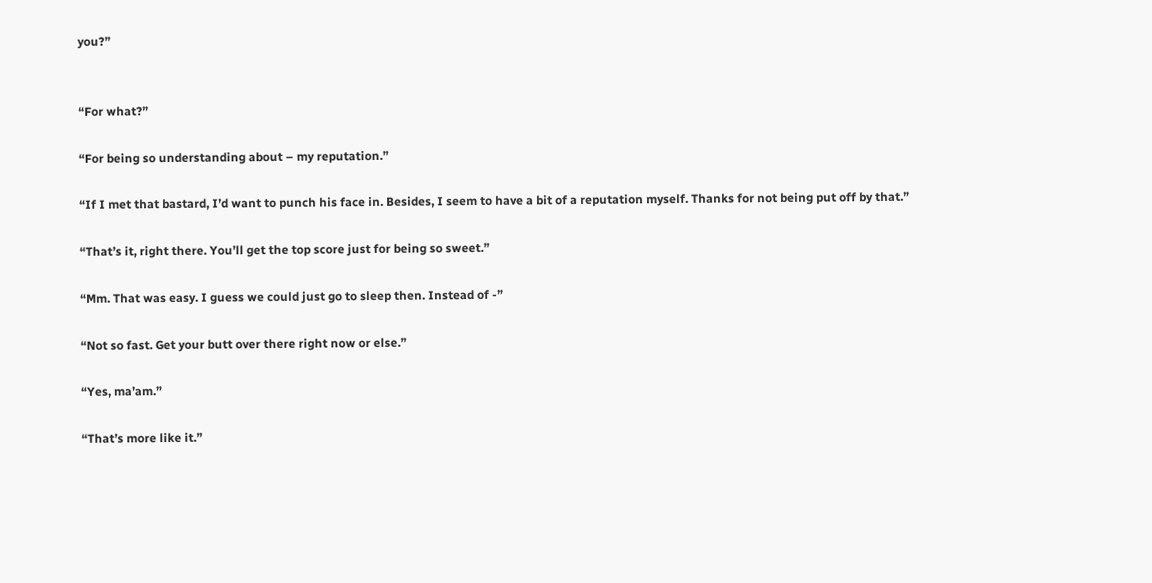you?”


“For what?”

“For being so understanding about – my reputation.”

“If I met that bastard, I’d want to punch his face in. Besides, I seem to have a bit of a reputation myself. Thanks for not being put off by that.”

“That’s it, right there. You’ll get the top score just for being so sweet.”

“Mm. That was easy. I guess we could just go to sleep then. Instead of -”

“Not so fast. Get your butt over there right now or else.”

“Yes, ma’am.”

“That’s more like it.”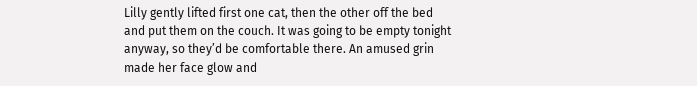Lilly gently lifted first one cat, then the other off the bed and put them on the couch. It was going to be empty tonight anyway, so they’d be comfortable there. An amused grin made her face glow and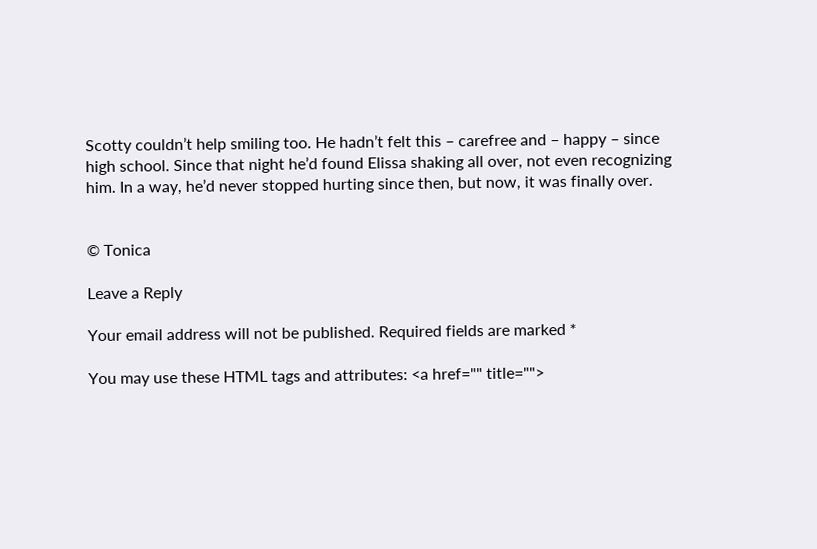Scotty couldn’t help smiling too. He hadn’t felt this – carefree and – happy – since high school. Since that night he’d found Elissa shaking all over, not even recognizing him. In a way, he’d never stopped hurting since then, but now, it was finally over.


© Tonica

Leave a Reply

Your email address will not be published. Required fields are marked *

You may use these HTML tags and attributes: <a href="" title="">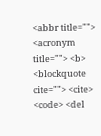<abbr title=""> <acronym title=""> <b> <blockquote cite=""> <cite> <code> <del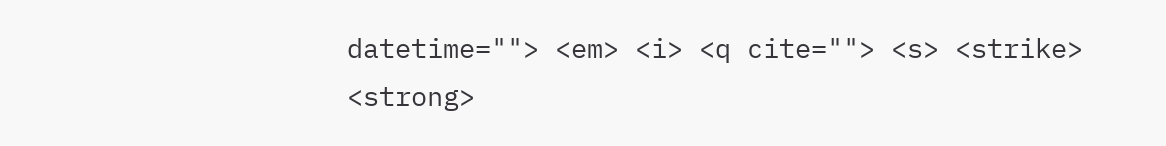datetime=""> <em> <i> <q cite=""> <s> <strike> <strong>